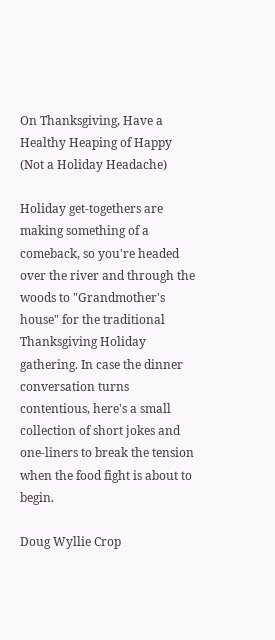On Thanksgiving, Have a Healthy Heaping of Happy (Not a Holiday Headache)

Holiday get-togethers are making something of a comeback, so you're headed over the river and through the woods to "Grandmother's house" for the traditional Thanksgiving Holiday gathering. In case the dinner conversation turns contentious, here's a small collection of short jokes and one-liners to break the tension when the food fight is about to begin.

Doug Wyllie Crop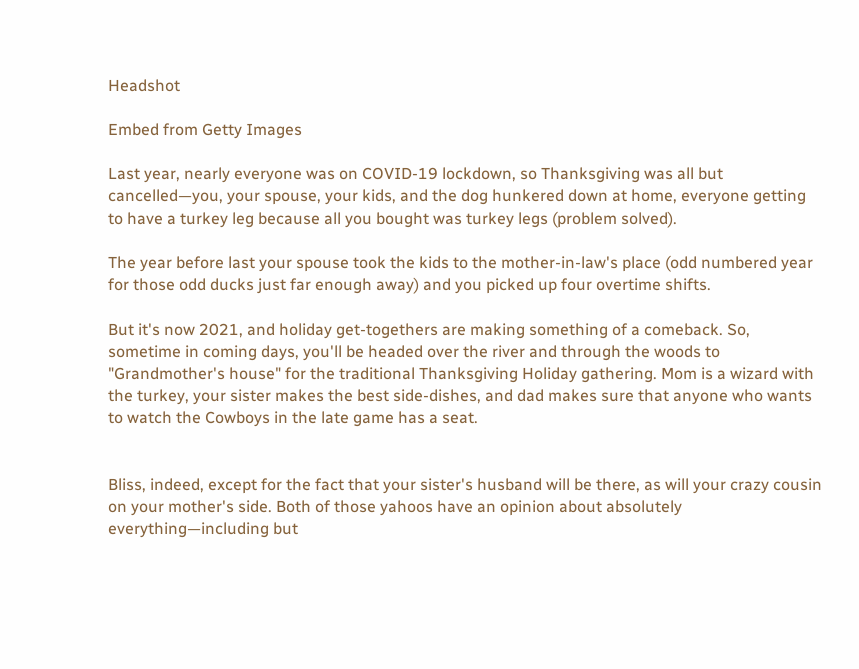Headshot

Embed from Getty Images

Last year, nearly everyone was on COVID-19 lockdown, so Thanksgiving was all but cancelled—you, your spouse, your kids, and the dog hunkered down at home, everyone getting to have a turkey leg because all you bought was turkey legs (problem solved).

The year before last your spouse took the kids to the mother-in-law's place (odd numbered year for those odd ducks just far enough away) and you picked up four overtime shifts.

But it's now 2021, and holiday get-togethers are making something of a comeback. So, sometime in coming days, you'll be headed over the river and through the woods to "Grandmother's house" for the traditional Thanksgiving Holiday gathering. Mom is a wizard with the turkey, your sister makes the best side-dishes, and dad makes sure that anyone who wants to watch the Cowboys in the late game has a seat.


Bliss, indeed, except for the fact that your sister's husband will be there, as will your crazy cousin on your mother's side. Both of those yahoos have an opinion about absolutely everything—including but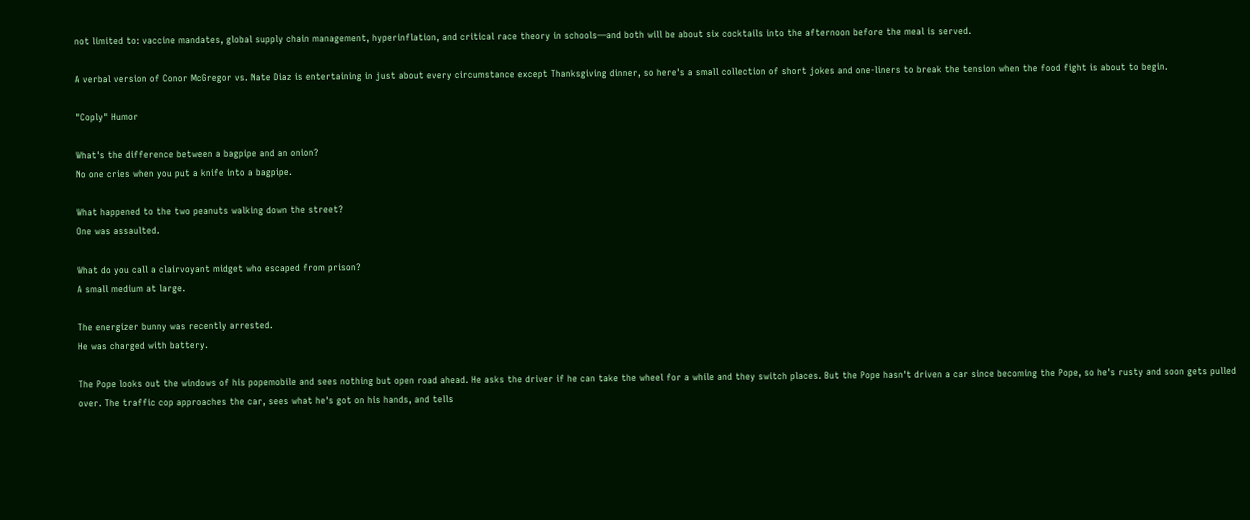not limited to: vaccine mandates, global supply chain management, hyperinflation, and critical race theory in schools—and both will be about six cocktails into the afternoon before the meal is served.

A verbal version of Conor McGregor vs. Nate Diaz is entertaining in just about every circumstance except Thanksgiving dinner, so here's a small collection of short jokes and one-liners to break the tension when the food fight is about to begin.

"Coply" Humor

What's the difference between a bagpipe and an onion?
No one cries when you put a knife into a bagpipe.

What happened to the two peanuts walking down the street?
One was assaulted.

What do you call a clairvoyant midget who escaped from prison?
A small medium at large.

The energizer bunny was recently arrested.
He was charged with battery.

The Pope looks out the windows of his popemobile and sees nothing but open road ahead. He asks the driver if he can take the wheel for a while and they switch places. But the Pope hasn't driven a car since becoming the Pope, so he's rusty and soon gets pulled over. The traffic cop approaches the car, sees what he's got on his hands, and tells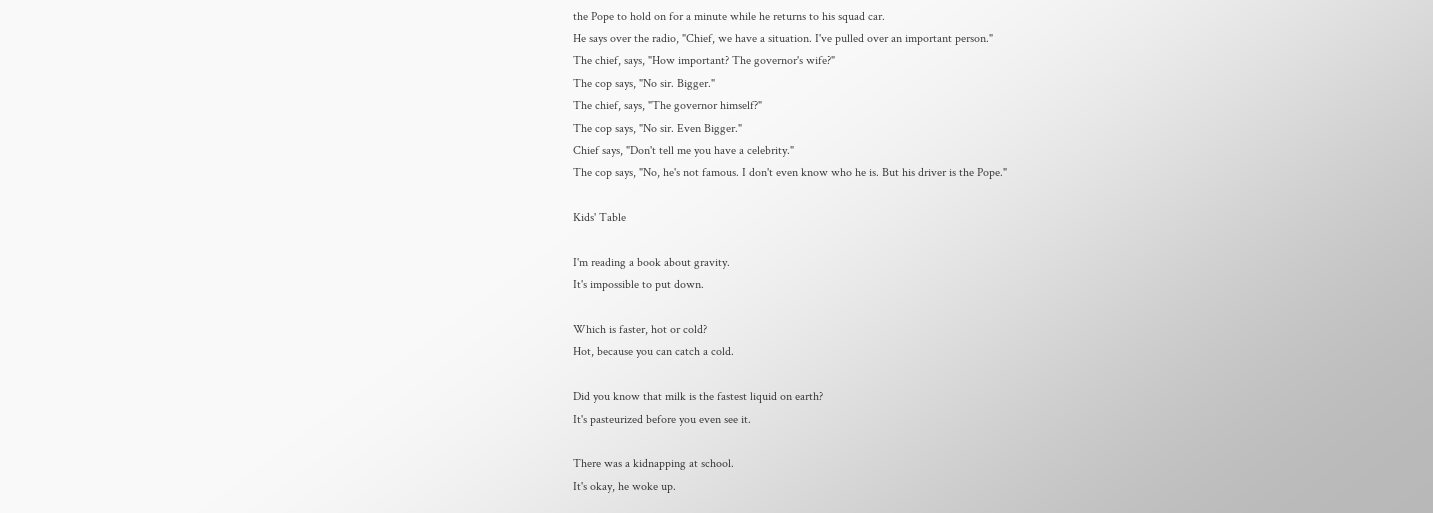the Pope to hold on for a minute while he returns to his squad car.
He says over the radio, "Chief, we have a situation. I've pulled over an important person."
The chief, says, "How important? The governor's wife?"
The cop says, "No sir. Bigger."
The chief, says, "The governor himself?"
The cop says, "No sir. Even Bigger."
Chief says, "Don't tell me you have a celebrity."
The cop says, "No, he's not famous. I don't even know who he is. But his driver is the Pope."

Kids' Table

I'm reading a book about gravity.
It's impossible to put down.

Which is faster, hot or cold?
Hot, because you can catch a cold.

Did you know that milk is the fastest liquid on earth?
It's pasteurized before you even see it.

There was a kidnapping at school.
It's okay, he woke up.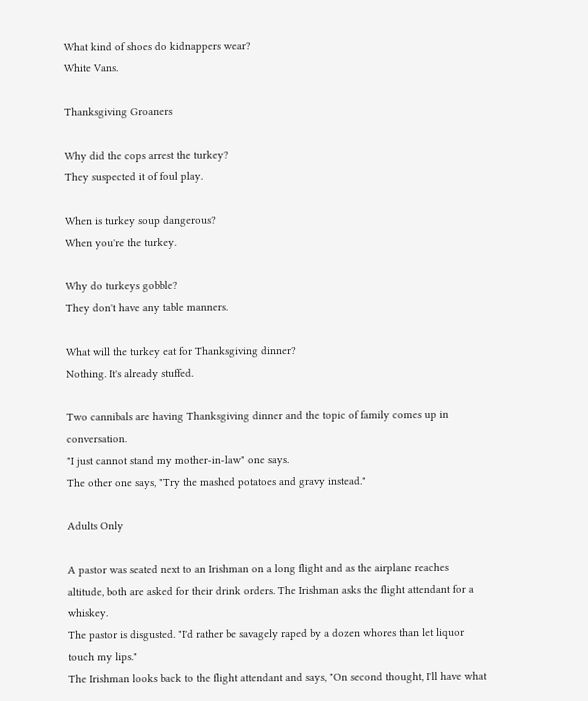What kind of shoes do kidnappers wear?
White Vans.

Thanksgiving Groaners

Why did the cops arrest the turkey?
They suspected it of foul play.

When is turkey soup dangerous?
When you're the turkey.

Why do turkeys gobble?
They don't have any table manners.

What will the turkey eat for Thanksgiving dinner?
Nothing. It's already stuffed.

Two cannibals are having Thanksgiving dinner and the topic of family comes up in conversation.
"I just cannot stand my mother-in-law" one says.
The other one says, "Try the mashed potatoes and gravy instead."

Adults Only

A pastor was seated next to an Irishman on a long flight and as the airplane reaches altitude, both are asked for their drink orders. The Irishman asks the flight attendant for a whiskey.
The pastor is disgusted. "I'd rather be savagely raped by a dozen whores than let liquor touch my lips."
The Irishman looks back to the flight attendant and says, "On second thought, I'll have what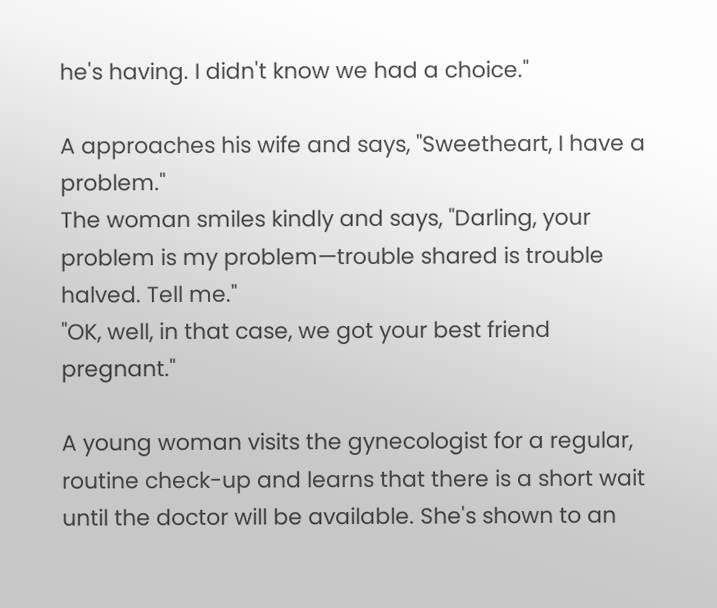he's having. I didn't know we had a choice."

A approaches his wife and says, "Sweetheart, I have a problem."
The woman smiles kindly and says, "Darling, your problem is my problem—trouble shared is trouble halved. Tell me."
"OK, well, in that case, we got your best friend pregnant."

A young woman visits the gynecologist for a regular, routine check-up and learns that there is a short wait until the doctor will be available. She's shown to an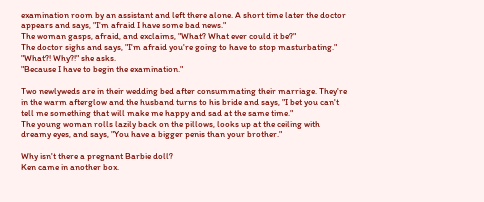examination room by an assistant and left there alone. A short time later the doctor appears and says, "I'm afraid I have some bad news."
The woman gasps, afraid, and exclaims, "What? What ever could it be?"
The doctor sighs and says, "I'm afraid you're going to have to stop masturbating."
"What?! Why?!" she asks.
"Because I have to begin the examination."

Two newlyweds are in their wedding bed after consummating their marriage. They're in the warm afterglow and the husband turns to his bride and says, "I bet you can't tell me something that will make me happy and sad at the same time."
The young woman rolls lazily back on the pillows, looks up at the ceiling with dreamy eyes, and says, "You have a bigger penis than your brother."

Why isn't there a pregnant Barbie doll?
Ken came in another box.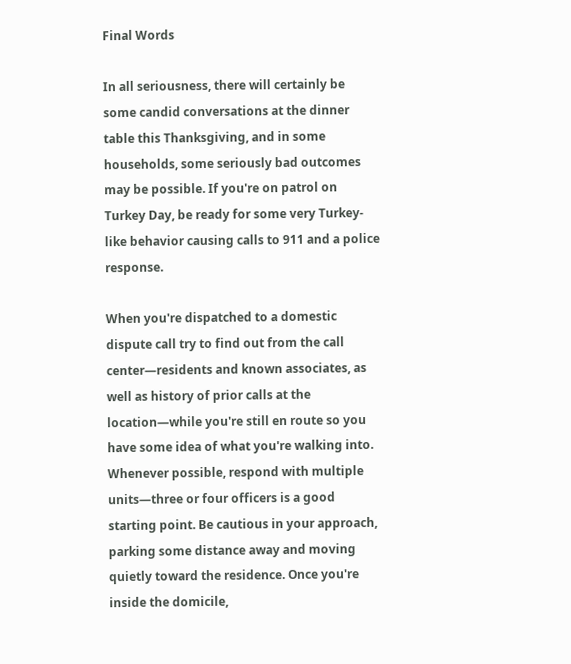Final Words

In all seriousness, there will certainly be some candid conversations at the dinner table this Thanksgiving, and in some households, some seriously bad outcomes may be possible. If you're on patrol on Turkey Day, be ready for some very Turkey-like behavior causing calls to 911 and a police response.

When you're dispatched to a domestic dispute call try to find out from the call center—residents and known associates, as well as history of prior calls at the location—while you're still en route so you have some idea of what you're walking into. Whenever possible, respond with multiple units—three or four officers is a good starting point. Be cautious in your approach, parking some distance away and moving quietly toward the residence. Once you're inside the domicile,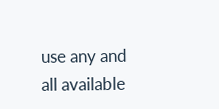use any and all available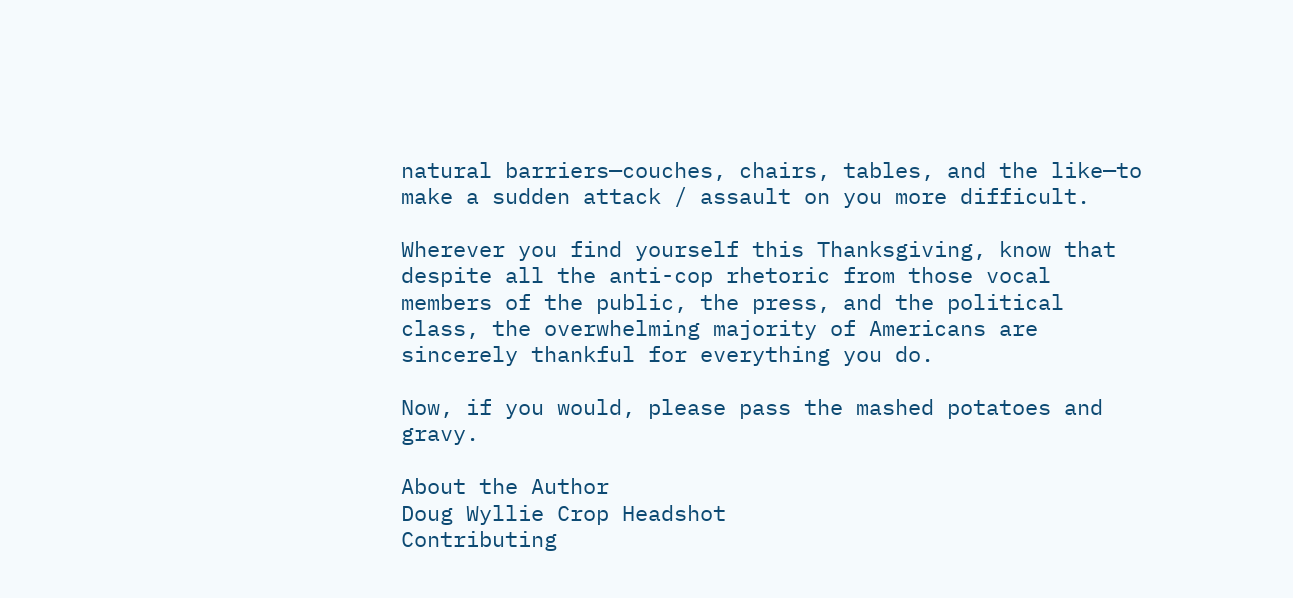natural barriers—couches, chairs, tables, and the like—to make a sudden attack / assault on you more difficult.

Wherever you find yourself this Thanksgiving, know that despite all the anti-cop rhetoric from those vocal members of the public, the press, and the political class, the overwhelming majority of Americans are sincerely thankful for everything you do.

Now, if you would, please pass the mashed potatoes and gravy.

About the Author
Doug Wyllie Crop Headshot
Contributing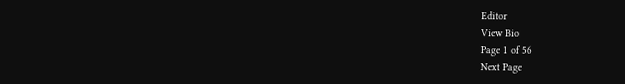Editor
View Bio
Page 1 of 56
Next Page